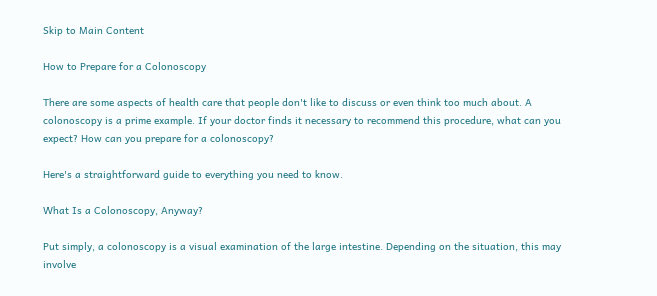Skip to Main Content

How to Prepare for a Colonoscopy

There are some aspects of health care that people don't like to discuss or even think too much about. A colonoscopy is a prime example. If your doctor finds it necessary to recommend this procedure, what can you expect? How can you prepare for a colonoscopy?

Here's a straightforward guide to everything you need to know.

What Is a Colonoscopy, Anyway?

Put simply, a colonoscopy is a visual examination of the large intestine. Depending on the situation, this may involve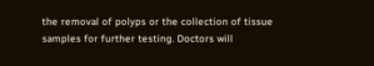the removal of polyps or the collection of tissue samples for further testing. Doctors will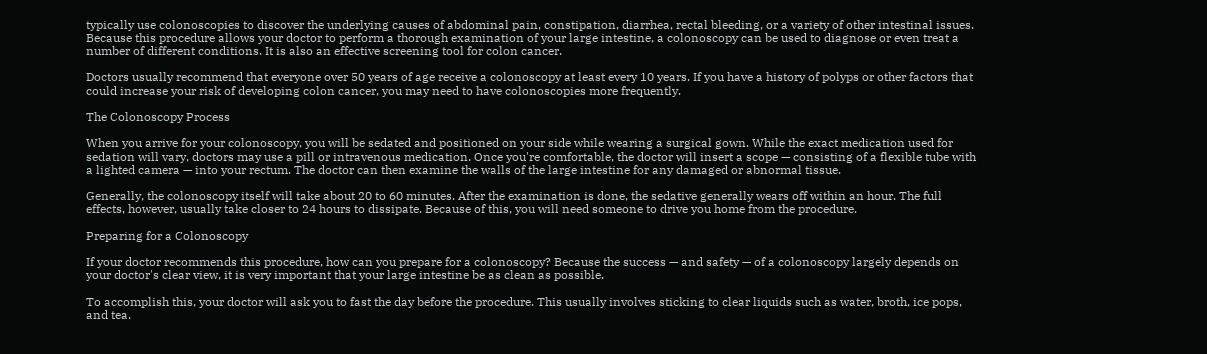typically use colonoscopies to discover the underlying causes of abdominal pain, constipation, diarrhea, rectal bleeding, or a variety of other intestinal issues. Because this procedure allows your doctor to perform a thorough examination of your large intestine, a colonoscopy can be used to diagnose or even treat a number of different conditions. It is also an effective screening tool for colon cancer.

Doctors usually recommend that everyone over 50 years of age receive a colonoscopy at least every 10 years. If you have a history of polyps or other factors that could increase your risk of developing colon cancer, you may need to have colonoscopies more frequently.

The Colonoscopy Process

When you arrive for your colonoscopy, you will be sedated and positioned on your side while wearing a surgical gown. While the exact medication used for sedation will vary, doctors may use a pill or intravenous medication. Once you're comfortable, the doctor will insert a scope — consisting of a flexible tube with a lighted camera — into your rectum. The doctor can then examine the walls of the large intestine for any damaged or abnormal tissue.

Generally, the colonoscopy itself will take about 20 to 60 minutes. After the examination is done, the sedative generally wears off within an hour. The full effects, however, usually take closer to 24 hours to dissipate. Because of this, you will need someone to drive you home from the procedure.

Preparing for a Colonoscopy

If your doctor recommends this procedure, how can you prepare for a colonoscopy? Because the success — and safety — of a colonoscopy largely depends on your doctor's clear view, it is very important that your large intestine be as clean as possible.

To accomplish this, your doctor will ask you to fast the day before the procedure. This usually involves sticking to clear liquids such as water, broth, ice pops, and tea.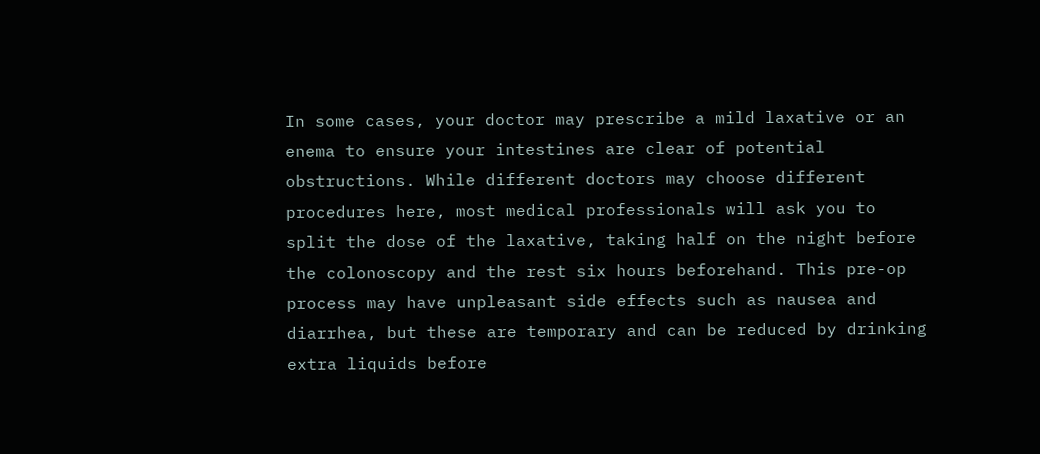In some cases, your doctor may prescribe a mild laxative or an enema to ensure your intestines are clear of potential obstructions. While different doctors may choose different procedures here, most medical professionals will ask you to split the dose of the laxative, taking half on the night before the colonoscopy and the rest six hours beforehand. This pre-op process may have unpleasant side effects such as nausea and diarrhea, but these are temporary and can be reduced by drinking extra liquids before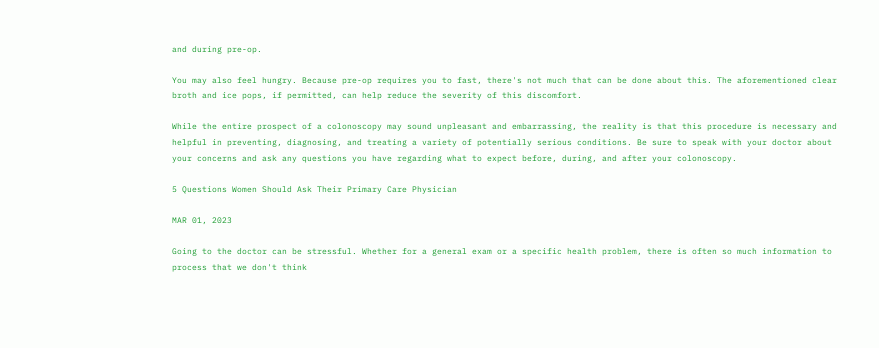and during pre-op.

You may also feel hungry. Because pre-op requires you to fast, there's not much that can be done about this. The aforementioned clear broth and ice pops, if permitted, can help reduce the severity of this discomfort.

While the entire prospect of a colonoscopy may sound unpleasant and embarrassing, the reality is that this procedure is necessary and helpful in preventing, diagnosing, and treating a variety of potentially serious conditions. Be sure to speak with your doctor about your concerns and ask any questions you have regarding what to expect before, during, and after your colonoscopy.

5 Questions Women Should Ask Their Primary Care Physician

MAR 01, 2023

Going to the doctor can be stressful. Whether for a general exam or a specific health problem, there is often so much information to process that we don't think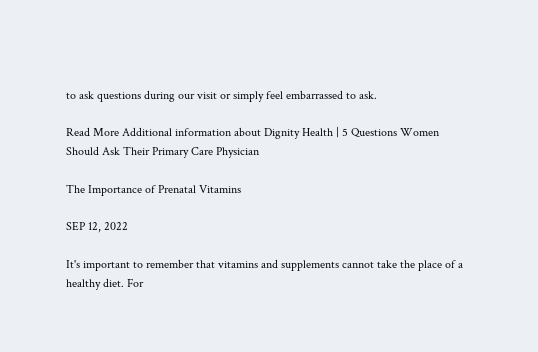to ask questions during our visit or simply feel embarrassed to ask.

Read More Additional information about Dignity Health | 5 Questions Women Should Ask Their Primary Care Physician

The Importance of Prenatal Vitamins

SEP 12, 2022

It's important to remember that vitamins and supplements cannot take the place of a healthy diet. For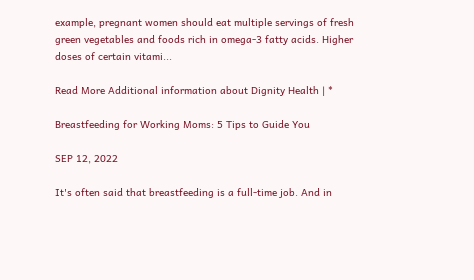example, pregnant women should eat multiple servings of fresh green vegetables and foods rich in omega-3 fatty acids. Higher doses of certain vitami...

Read More Additional information about Dignity Health | *

Breastfeeding for Working Moms: 5 Tips to Guide You

SEP 12, 2022

It's often said that breastfeeding is a full-time job. And in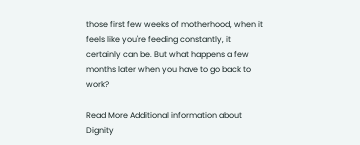those first few weeks of motherhood, when it feels like you're feeding constantly, it certainly can be. But what happens a few months later when you have to go back to work?

Read More Additional information about Dignity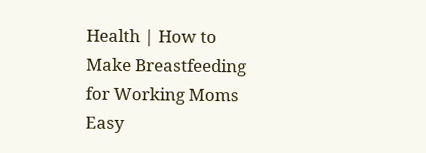Health | How to Make Breastfeeding for Working Moms Easy